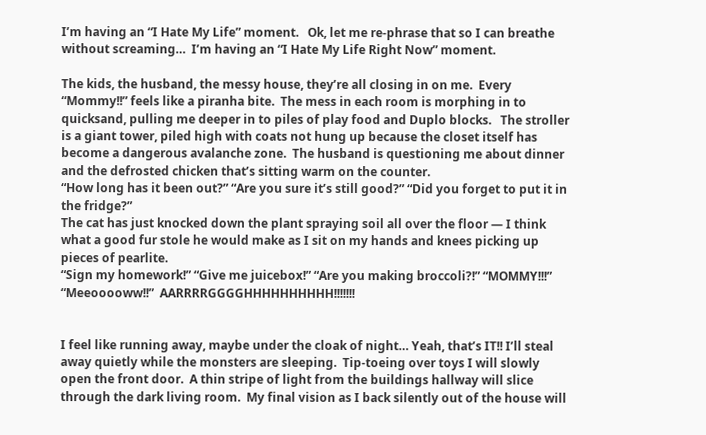I’m having an “I Hate My Life” moment.   Ok, let me re-phrase that so I can breathe without screaming…  I’m having an “I Hate My Life Right Now” moment.

The kids, the husband, the messy house, they’re all closing in on me.  Every “Mommy!!” feels like a piranha bite.  The mess in each room is morphing in to quicksand, pulling me deeper in to piles of play food and Duplo blocks.   The stroller is a giant tower, piled high with coats not hung up because the closet itself has become a dangerous avalanche zone.  The husband is questioning me about dinner and the defrosted chicken that’s sitting warm on the counter.
“How long has it been out?” “Are you sure it’s still good?” “Did you forget to put it in the fridge?”
The cat has just knocked down the plant spraying soil all over the floor — I think what a good fur stole he would make as I sit on my hands and knees picking up pieces of pearlite.
“Sign my homework!” “Give me juicebox!” “Are you making broccoli?!” “MOMMY!!!” “Meeooooww!!”  AARRRRGGGGHHHHHHHHHH!!!!!!!


I feel like running away, maybe under the cloak of night… Yeah, that’s IT!! I’ll steal away quietly while the monsters are sleeping.  Tip-toeing over toys I will slowly open the front door.  A thin stripe of light from the buildings hallway will slice through the dark living room.  My final vision as I back silently out of the house will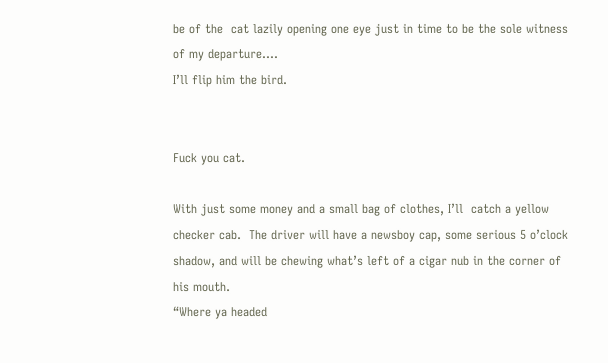be of the  cat lazily opening one eye just in time to be the sole witness of my departure….
I’ll flip him the bird.


Fuck you cat.

With just some money and a small bag of clothes, I’ll  catch a yellow checker cab.  The driver will have a newsboy cap, some serious 5 o’clock shadow, and will be chewing what’s left of a cigar nub in the corner of his mouth.
“Where ya headed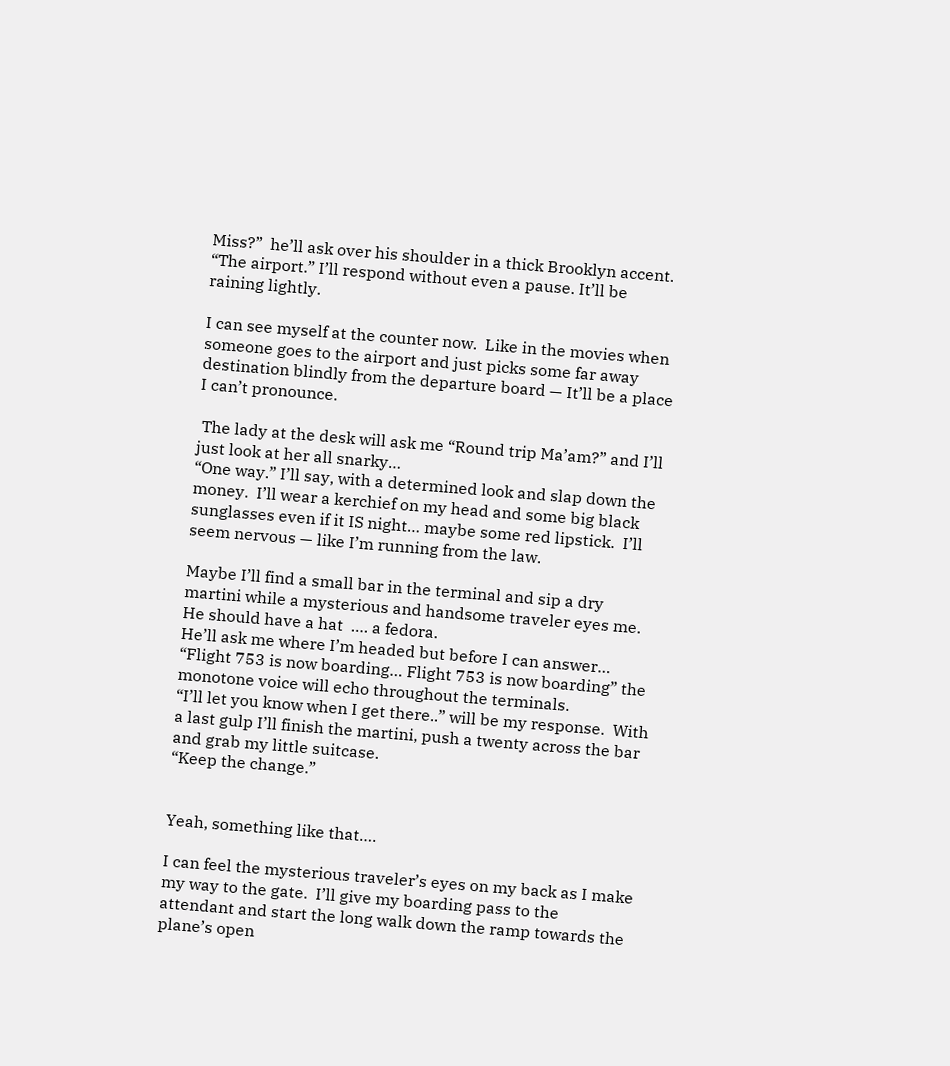Miss?”  he’ll ask over his shoulder in a thick Brooklyn accent.
“The airport.” I’ll respond without even a pause. It’ll be raining lightly.

I can see myself at the counter now.  Like in the movies when someone goes to the airport and just picks some far away destination blindly from the departure board — It’ll be a place I can’t pronounce.

 The lady at the desk will ask me “Round trip Ma’am?” and I’ll just look at her all snarky…
“One way.” I’ll say, with a determined look and slap down the money.  I’ll wear a kerchief on my head and some big black sunglasses even if it IS night… maybe some red lipstick.  I’ll seem nervous — like I’m running from the law.

Maybe I’ll find a small bar in the terminal and sip a dry martini while a mysterious and handsome traveler eyes me.  He should have a hat  …. a fedora.
He’ll ask me where I’m headed but before I can answer…
“Flight 753 is now boarding… Flight 753 is now boarding” the monotone voice will echo throughout the terminals.
“I’ll let you know when I get there..” will be my response.  With a last gulp I’ll finish the martini, push a twenty across the bar and grab my little suitcase.
“Keep the change.”


Yeah, something like that….

I can feel the mysterious traveler’s eyes on my back as I make my way to the gate.  I’ll give my boarding pass to the attendant and start the long walk down the ramp towards the plane’s open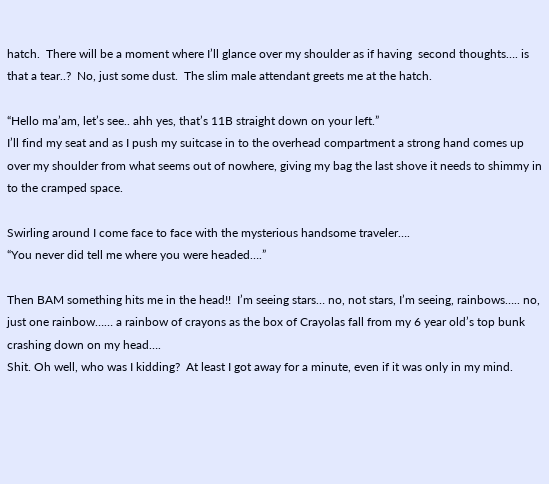hatch.  There will be a moment where I’ll glance over my shoulder as if having  second thoughts…. is that a tear..?  No, just some dust.  The slim male attendant greets me at the hatch.

“Hello ma’am, let’s see.. ahh yes, that’s 11B straight down on your left.”
I’ll find my seat and as I push my suitcase in to the overhead compartment a strong hand comes up over my shoulder from what seems out of nowhere, giving my bag the last shove it needs to shimmy in to the cramped space.

Swirling around I come face to face with the mysterious handsome traveler….
“You never did tell me where you were headed….”

Then BAM something hits me in the head!!  I’m seeing stars… no, not stars, I’m seeing, rainbows….. no, just one rainbow…… a rainbow of crayons as the box of Crayolas fall from my 6 year old’s top bunk  crashing down on my head….
Shit. Oh well, who was I kidding?  At least I got away for a minute, even if it was only in my mind.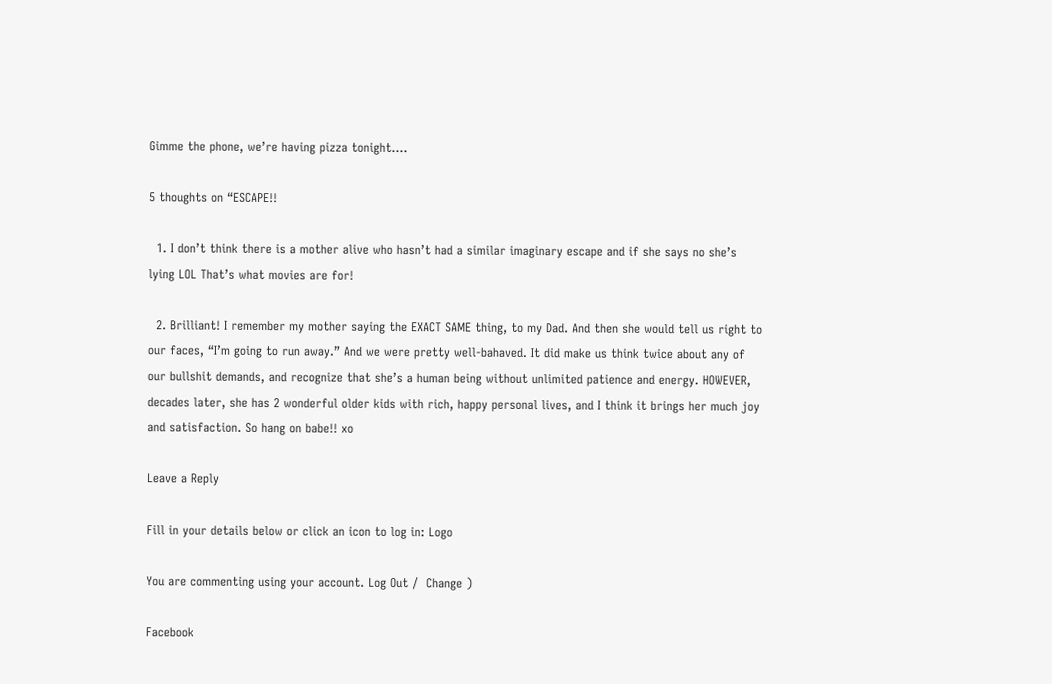Gimme the phone, we’re having pizza tonight….

5 thoughts on “ESCAPE!!

  1. I don’t think there is a mother alive who hasn’t had a similar imaginary escape and if she says no she’s lying LOL That’s what movies are for!

  2. Brilliant! I remember my mother saying the EXACT SAME thing, to my Dad. And then she would tell us right to our faces, “I’m going to run away.” And we were pretty well-bahaved. It did make us think twice about any of our bullshit demands, and recognize that she’s a human being without unlimited patience and energy. HOWEVER, decades later, she has 2 wonderful older kids with rich, happy personal lives, and I think it brings her much joy and satisfaction. So hang on babe!! xo

Leave a Reply

Fill in your details below or click an icon to log in: Logo

You are commenting using your account. Log Out /  Change )

Facebook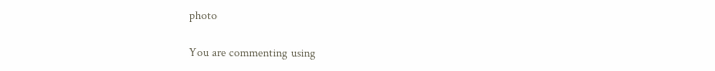photo

You are commenting using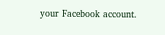your Facebook account.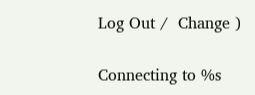Log Out /  Change )

Connecting to %s